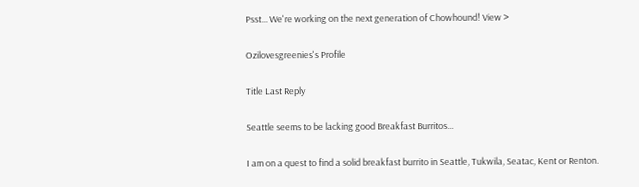Psst... We're working on the next generation of Chowhound! View >

Ozilovesgreenies's Profile

Title Last Reply

Seattle seems to be lacking good Breakfast Burritos...

I am on a quest to find a solid breakfast burrito in Seattle, Tukwila, Seatac, Kent or Renton.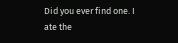Did you ever find one. I ate the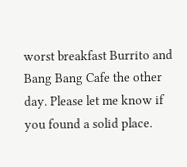worst breakfast Burrito and Bang Bang Cafe the other day. Please let me know if you found a solid place.